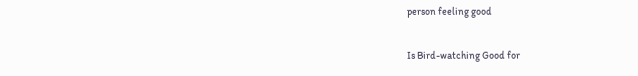person feeling good

Is Bird-watching Good for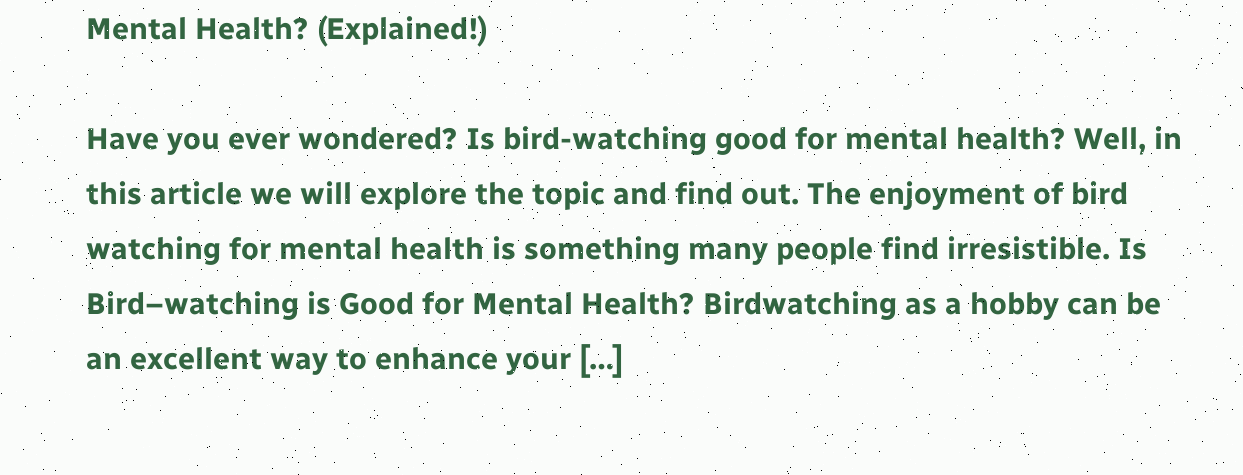Mental Health? (Explained!)

Have you ever wondered? Is bird-watching good for mental health? Well, in this article we will explore the topic and find out. The enjoyment of bird watching for mental health is something many people find irresistible. Is Bird–watching is Good for Mental Health? Birdwatching as a hobby can be an excellent way to enhance your […]